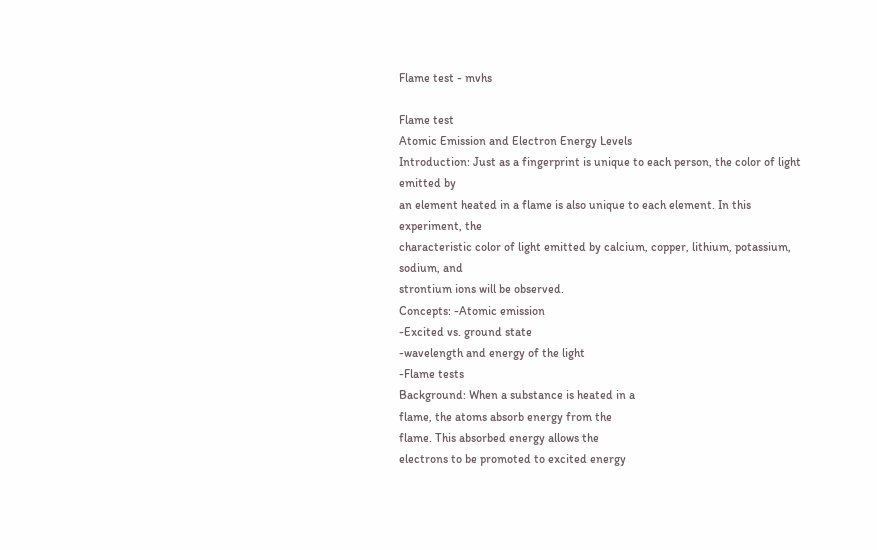Flame test - mvhs

Flame test
Atomic Emission and Electron Energy Levels
Introduction: Just as a fingerprint is unique to each person, the color of light emitted by
an element heated in a flame is also unique to each element. In this experiment, the
characteristic color of light emitted by calcium, copper, lithium, potassium, sodium, and
strontium ions will be observed.
Concepts: -Atomic emission
-Excited vs. ground state
-wavelength and energy of the light
-Flame tests
Background: When a substance is heated in a
flame, the atoms absorb energy from the
flame. This absorbed energy allows the
electrons to be promoted to excited energy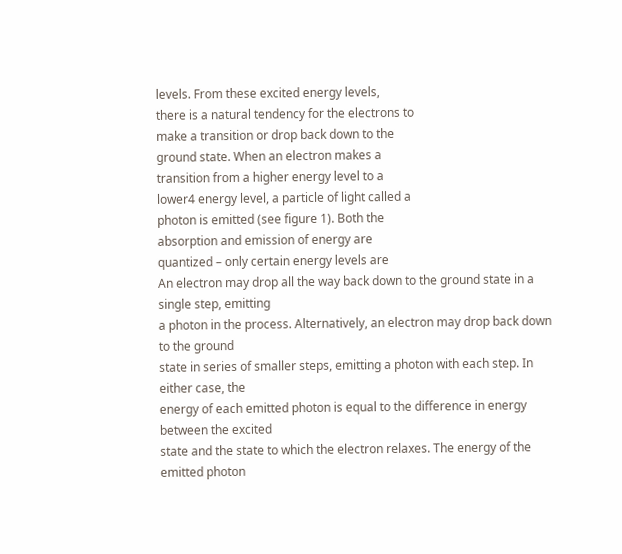levels. From these excited energy levels,
there is a natural tendency for the electrons to
make a transition or drop back down to the
ground state. When an electron makes a
transition from a higher energy level to a
lower4 energy level, a particle of light called a
photon is emitted (see figure 1). Both the
absorption and emission of energy are
quantized – only certain energy levels are
An electron may drop all the way back down to the ground state in a single step, emitting
a photon in the process. Alternatively, an electron may drop back down to the ground
state in series of smaller steps, emitting a photon with each step. In either case, the
energy of each emitted photon is equal to the difference in energy between the excited
state and the state to which the electron relaxes. The energy of the emitted photon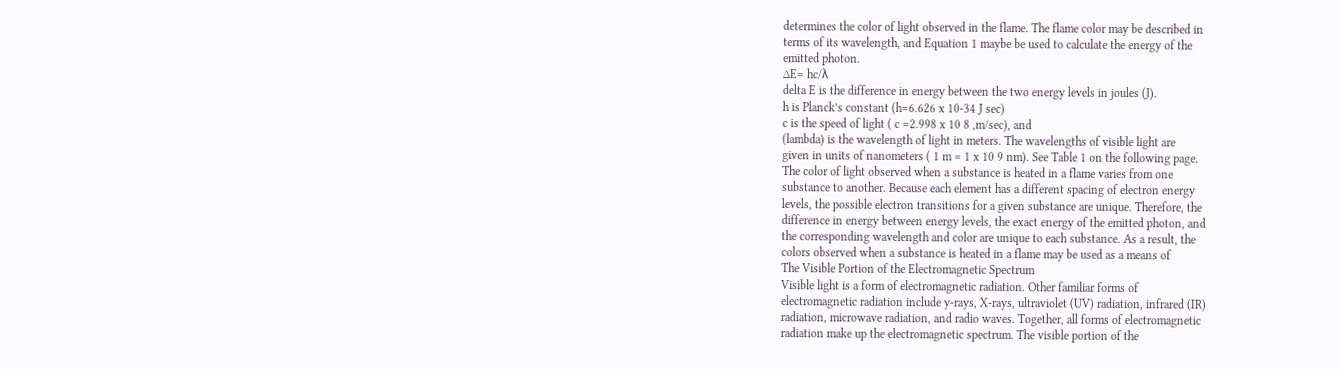determines the color of light observed in the flame. The flame color may be described in
terms of its wavelength, and Equation 1 maybe be used to calculate the energy of the
emitted photon.
∆E= hc/λ
delta E is the difference in energy between the two energy levels in joules (J).
h is Planck’s constant (h=6.626 x 10-34 J sec)
c is the speed of light ( c =2.998 x 10 8 ,m/sec), and
(lambda) is the wavelength of light in meters. The wavelengths of visible light are
given in units of nanometers ( 1 m = 1 x 10 9 nm). See Table 1 on the following page.
The color of light observed when a substance is heated in a flame varies from one
substance to another. Because each element has a different spacing of electron energy
levels, the possible electron transitions for a given substance are unique. Therefore, the
difference in energy between energy levels, the exact energy of the emitted photon, and
the corresponding wavelength and color are unique to each substance. As a result, the
colors observed when a substance is heated in a flame may be used as a means of
The Visible Portion of the Electromagnetic Spectrum
Visible light is a form of electromagnetic radiation. Other familiar forms of
electromagnetic radiation include y-rays, X-rays, ultraviolet (UV) radiation, infrared (IR)
radiation, microwave radiation, and radio waves. Together, all forms of electromagnetic
radiation make up the electromagnetic spectrum. The visible portion of the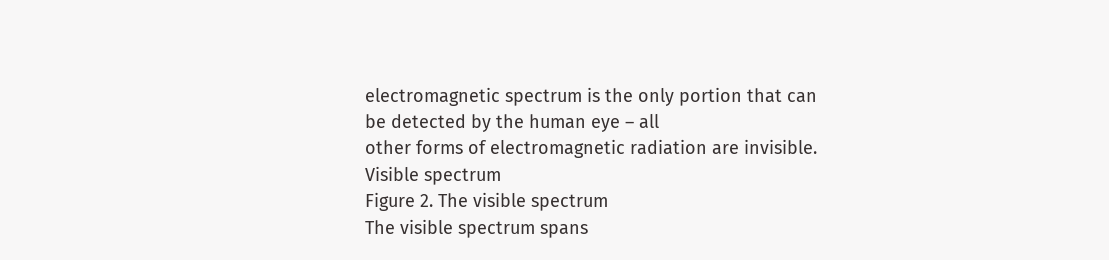electromagnetic spectrum is the only portion that can be detected by the human eye – all
other forms of electromagnetic radiation are invisible.
Visible spectrum
Figure 2. The visible spectrum
The visible spectrum spans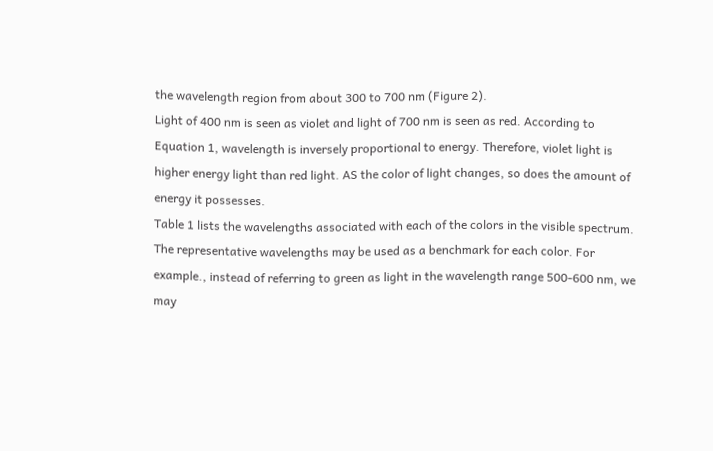the wavelength region from about 300 to 700 nm (Figure 2).
Light of 400 nm is seen as violet and light of 700 nm is seen as red. According to
Equation 1, wavelength is inversely proportional to energy. Therefore, violet light is
higher energy light than red light. AS the color of light changes, so does the amount of
energy it possesses.
Table 1 lists the wavelengths associated with each of the colors in the visible spectrum.
The representative wavelengths may be used as a benchmark for each color. For
example., instead of referring to green as light in the wavelength range 500-600 nm, we
may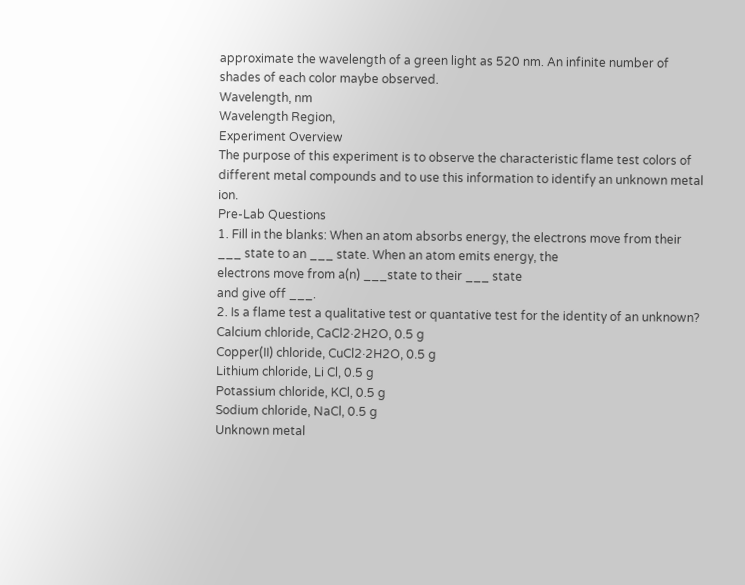approximate the wavelength of a green light as 520 nm. An infinite number of
shades of each color maybe observed.
Wavelength, nm
Wavelength Region,
Experiment Overview
The purpose of this experiment is to observe the characteristic flame test colors of
different metal compounds and to use this information to identify an unknown metal ion.
Pre-Lab Questions
1. Fill in the blanks: When an atom absorbs energy, the electrons move from their
___ state to an ___ state. When an atom emits energy, the
electrons move from a(n) ___state to their ___ state
and give off ___.
2. Is a flame test a qualitative test or quantative test for the identity of an unknown?
Calcium chloride, CaCl2·2H2O, 0.5 g
Copper(II) chloride, CuCl2·2H2O, 0.5 g
Lithium chloride, Li Cl, 0.5 g
Potassium chloride, KCl, 0.5 g
Sodium chloride, NaCl, 0.5 g
Unknown metal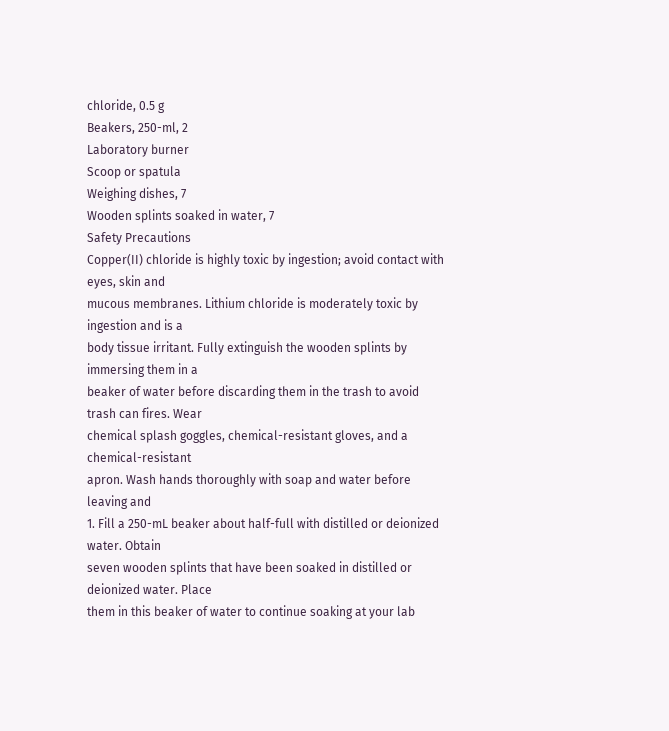chloride, 0.5 g
Beakers, 250-ml, 2
Laboratory burner
Scoop or spatula
Weighing dishes, 7
Wooden splints soaked in water, 7
Safety Precautions
Copper(II) chloride is highly toxic by ingestion; avoid contact with eyes, skin and
mucous membranes. Lithium chloride is moderately toxic by ingestion and is a
body tissue irritant. Fully extinguish the wooden splints by immersing them in a
beaker of water before discarding them in the trash to avoid trash can fires. Wear
chemical splash goggles, chemical-resistant gloves, and a chemical-resistant
apron. Wash hands thoroughly with soap and water before leaving and
1. Fill a 250-mL beaker about half-full with distilled or deionized water. Obtain
seven wooden splints that have been soaked in distilled or deionized water. Place
them in this beaker of water to continue soaking at your lab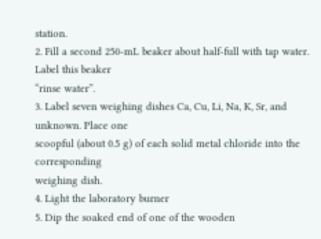station.
2. Fill a second 250-mL beaker about half-full with tap water. Label this beaker
“rinse water”.
3. Label seven weighing dishes Ca, Cu, Li, Na, K, Sr, and unknown. Place one
scoopful (about 0.5 g) of each solid metal chloride into the corresponding
weighing dish.
4. Light the laboratory burner
5. Dip the soaked end of one of the wooden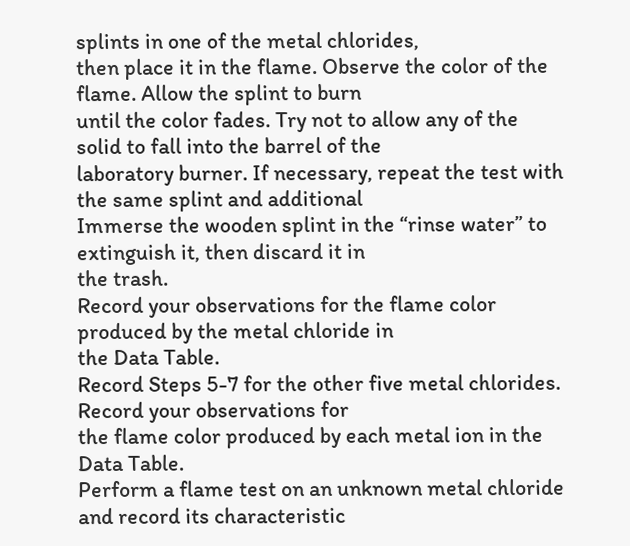splints in one of the metal chlorides,
then place it in the flame. Observe the color of the flame. Allow the splint to burn
until the color fades. Try not to allow any of the solid to fall into the barrel of the
laboratory burner. If necessary, repeat the test with the same splint and additional
Immerse the wooden splint in the “rinse water” to extinguish it, then discard it in
the trash.
Record your observations for the flame color produced by the metal chloride in
the Data Table.
Record Steps 5-7 for the other five metal chlorides. Record your observations for
the flame color produced by each metal ion in the Data Table.
Perform a flame test on an unknown metal chloride and record its characteristic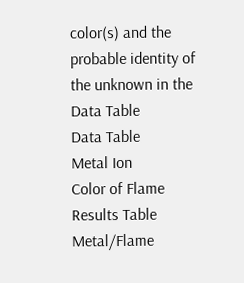color(s) and the probable identity of the unknown in the Data Table
Data Table
Metal Ion
Color of Flame
Results Table
Metal/Flame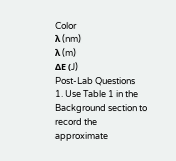Color
λ (nm)
λ (m)
ΔE (J)
Post-Lab Questions
1. Use Table 1 in the Background section to record the approximate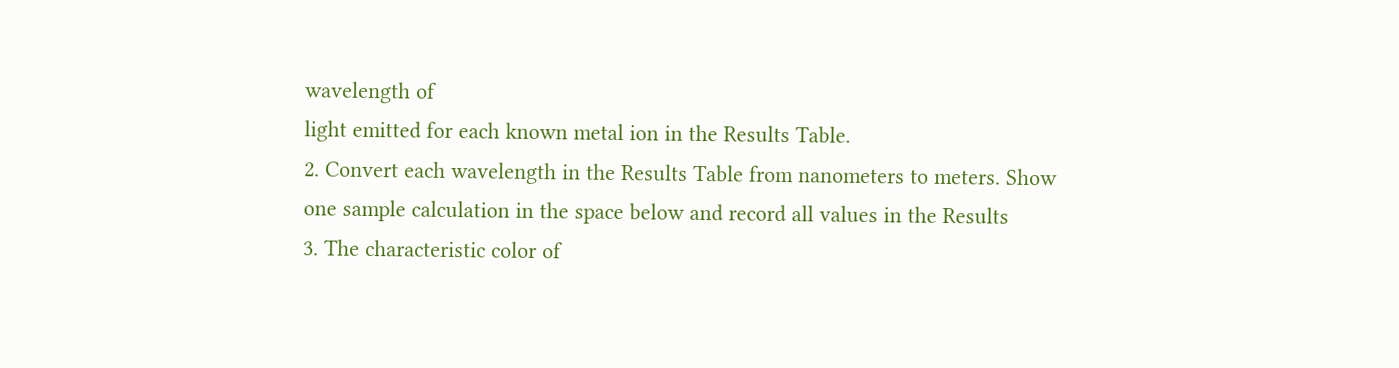wavelength of
light emitted for each known metal ion in the Results Table.
2. Convert each wavelength in the Results Table from nanometers to meters. Show
one sample calculation in the space below and record all values in the Results
3. The characteristic color of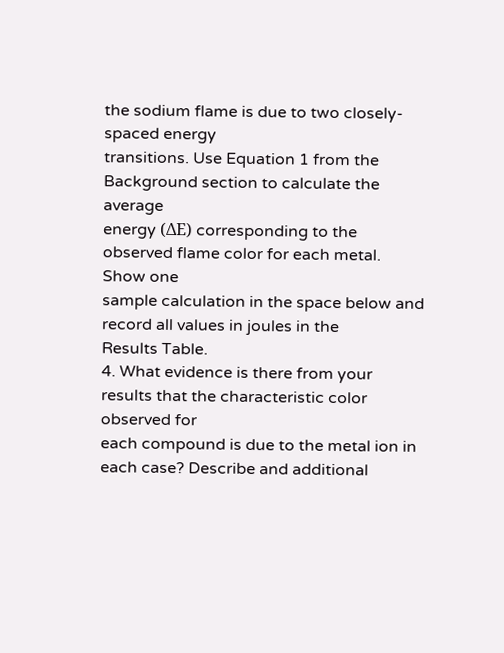the sodium flame is due to two closely-spaced energy
transitions. Use Equation 1 from the Background section to calculate the average
energy (ΔE) corresponding to the observed flame color for each metal. Show one
sample calculation in the space below and record all values in joules in the
Results Table.
4. What evidence is there from your results that the characteristic color observed for
each compound is due to the metal ion in each case? Describe and additional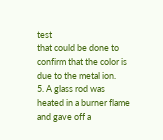test
that could be done to confirm that the color is due to the metal ion.
5. A glass rod was heated in a burner flame and gave off a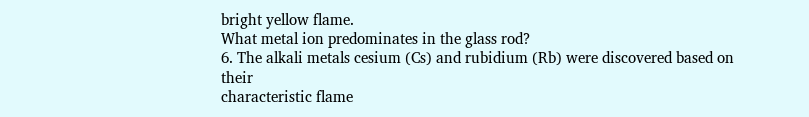bright yellow flame.
What metal ion predominates in the glass rod?
6. The alkali metals cesium (Cs) and rubidium (Rb) were discovered based on their
characteristic flame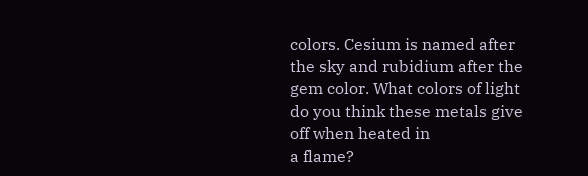colors. Cesium is named after the sky and rubidium after the
gem color. What colors of light do you think these metals give off when heated in
a flame?